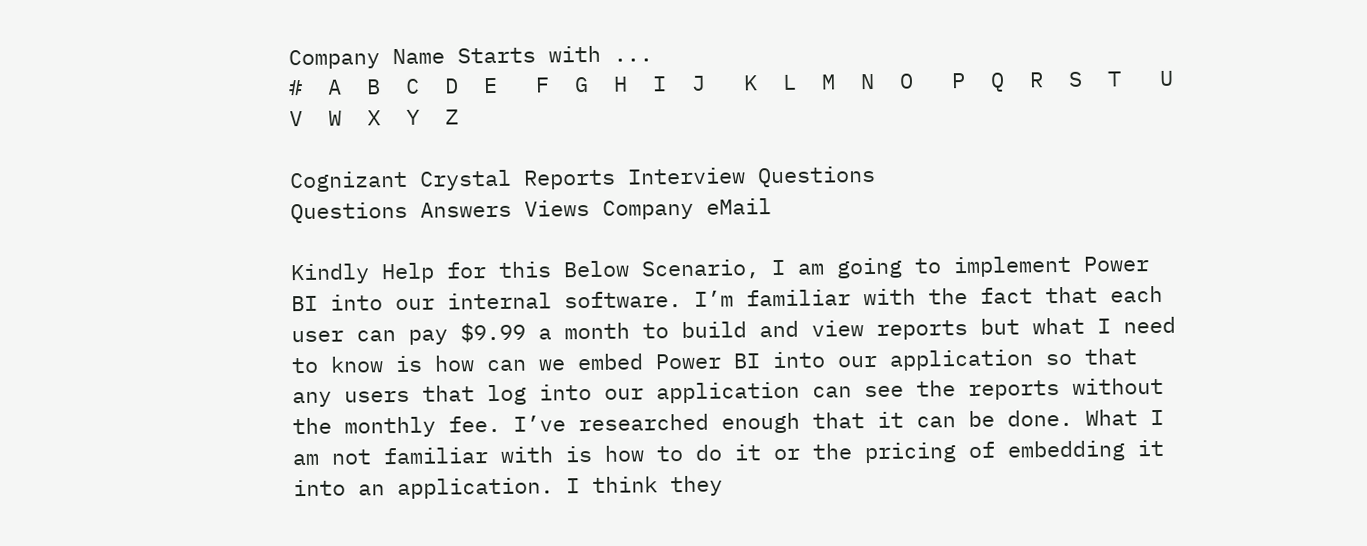Company Name Starts with ...
#  A  B  C  D  E   F  G  H  I  J   K  L  M  N  O   P  Q  R  S  T   U  V  W  X  Y  Z

Cognizant Crystal Reports Interview Questions
Questions Answers Views Company eMail

Kindly Help for this Below Scenario, I am going to implement Power BI into our internal software. I’m familiar with the fact that each user can pay $9.99 a month to build and view reports but what I need to know is how can we embed Power BI into our application so that any users that log into our application can see the reports without the monthly fee. I’ve researched enough that it can be done. What I am not familiar with is how to do it or the pricing of embedding it into an application. I think they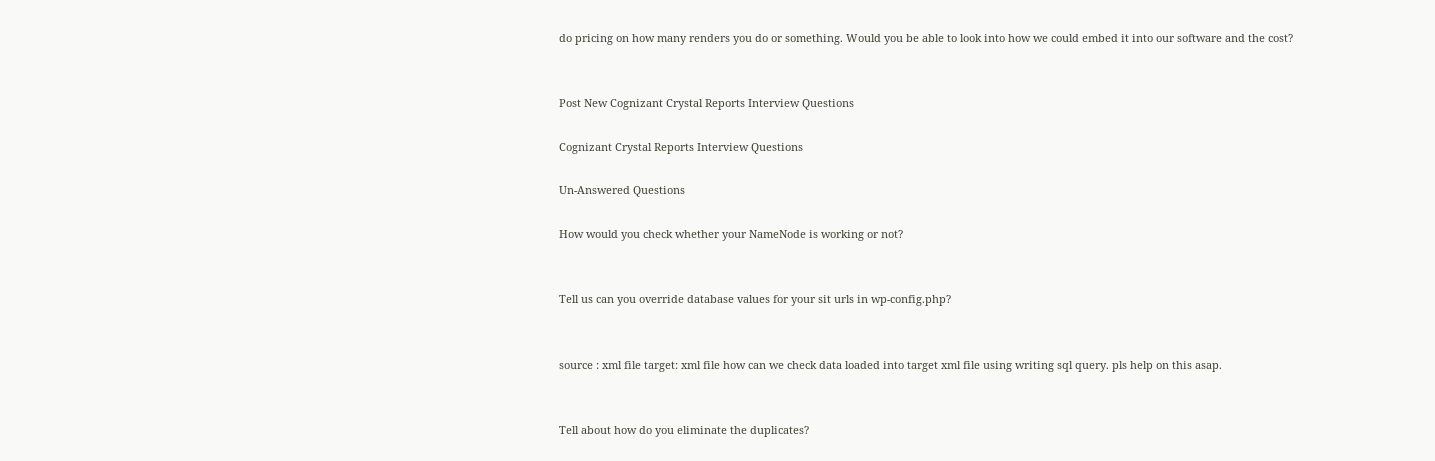do pricing on how many renders you do or something. Would you be able to look into how we could embed it into our software and the cost?


Post New Cognizant Crystal Reports Interview Questions

Cognizant Crystal Reports Interview Questions

Un-Answered Questions

How would you check whether your NameNode is working or not?


Tell us can you override database values for your sit urls in wp-config.php?


source : xml file target: xml file how can we check data loaded into target xml file using writing sql query. pls help on this asap.


Tell about how do you eliminate the duplicates?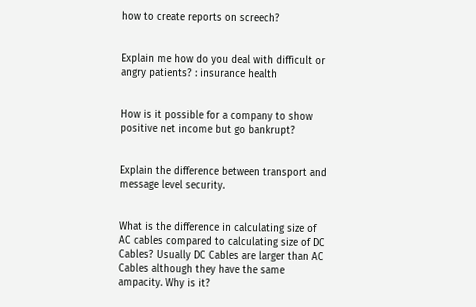how to create reports on screech?


Explain me how do you deal with difficult or angry patients? : insurance health


How is it possible for a company to show positive net income but go bankrupt?


Explain the difference between transport and message level security.


What is the difference in calculating size of AC cables compared to calculating size of DC Cables? Usually DC Cables are larger than AC Cables although they have the same ampacity. Why is it?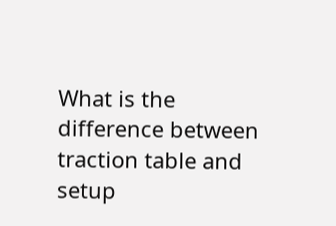What is the difference between traction table and setup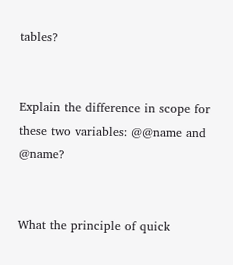tables?


Explain the difference in scope for these two variables: @@name and @name?


What the principle of quick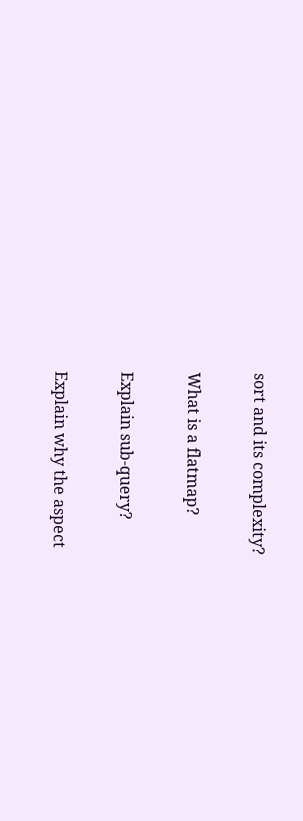sort and its complexity?


What is a flatmap?


Explain sub-query?


Explain why the aspect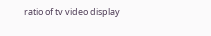ratio of tv video display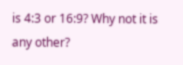is 4:3 or 16:9? Why not it is any other?